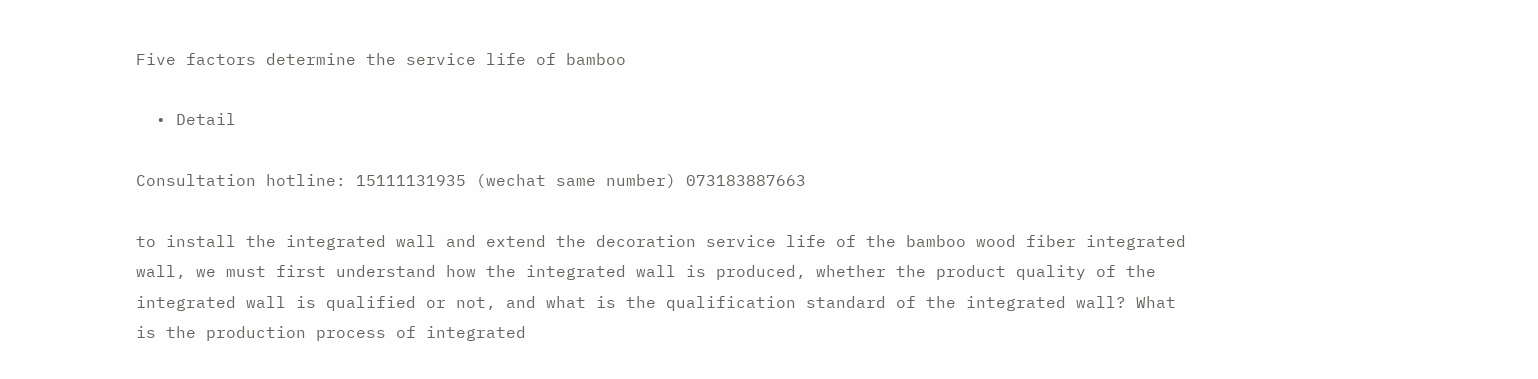Five factors determine the service life of bamboo

  • Detail

Consultation hotline: 15111131935 (wechat same number) 073183887663

to install the integrated wall and extend the decoration service life of the bamboo wood fiber integrated wall, we must first understand how the integrated wall is produced, whether the product quality of the integrated wall is qualified or not, and what is the qualification standard of the integrated wall? What is the production process of integrated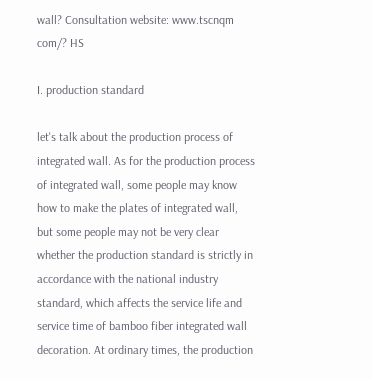wall? Consultation website: www.tscnqm com/? HS

I. production standard

let's talk about the production process of integrated wall. As for the production process of integrated wall, some people may know how to make the plates of integrated wall, but some people may not be very clear whether the production standard is strictly in accordance with the national industry standard, which affects the service life and service time of bamboo fiber integrated wall decoration. At ordinary times, the production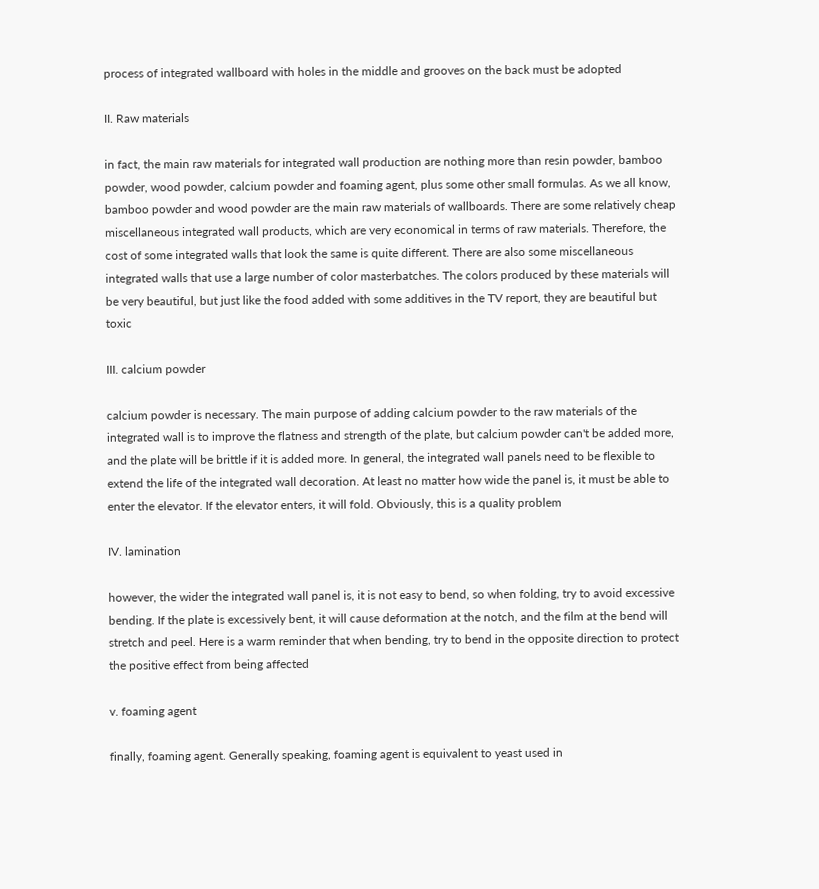process of integrated wallboard with holes in the middle and grooves on the back must be adopted

II. Raw materials

in fact, the main raw materials for integrated wall production are nothing more than resin powder, bamboo powder, wood powder, calcium powder and foaming agent, plus some other small formulas. As we all know, bamboo powder and wood powder are the main raw materials of wallboards. There are some relatively cheap miscellaneous integrated wall products, which are very economical in terms of raw materials. Therefore, the cost of some integrated walls that look the same is quite different. There are also some miscellaneous integrated walls that use a large number of color masterbatches. The colors produced by these materials will be very beautiful, but just like the food added with some additives in the TV report, they are beautiful but toxic

III. calcium powder

calcium powder is necessary. The main purpose of adding calcium powder to the raw materials of the integrated wall is to improve the flatness and strength of the plate, but calcium powder can't be added more, and the plate will be brittle if it is added more. In general, the integrated wall panels need to be flexible to extend the life of the integrated wall decoration. At least no matter how wide the panel is, it must be able to enter the elevator. If the elevator enters, it will fold. Obviously, this is a quality problem

IV. lamination

however, the wider the integrated wall panel is, it is not easy to bend, so when folding, try to avoid excessive bending. If the plate is excessively bent, it will cause deformation at the notch, and the film at the bend will stretch and peel. Here is a warm reminder that when bending, try to bend in the opposite direction to protect the positive effect from being affected

v. foaming agent

finally, foaming agent. Generally speaking, foaming agent is equivalent to yeast used in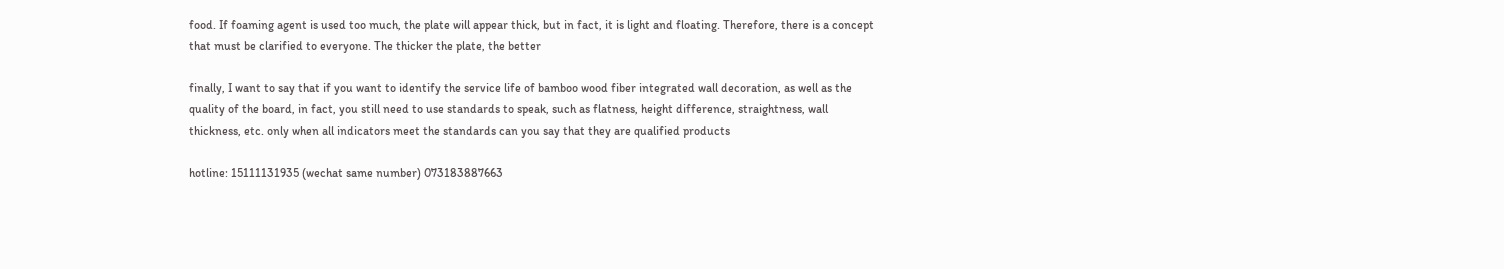food. If foaming agent is used too much, the plate will appear thick, but in fact, it is light and floating. Therefore, there is a concept that must be clarified to everyone. The thicker the plate, the better

finally, I want to say that if you want to identify the service life of bamboo wood fiber integrated wall decoration, as well as the quality of the board, in fact, you still need to use standards to speak, such as flatness, height difference, straightness, wall thickness, etc. only when all indicators meet the standards can you say that they are qualified products

hotline: 15111131935 (wechat same number) 073183887663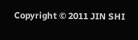Copyright © 2011 JIN SHI